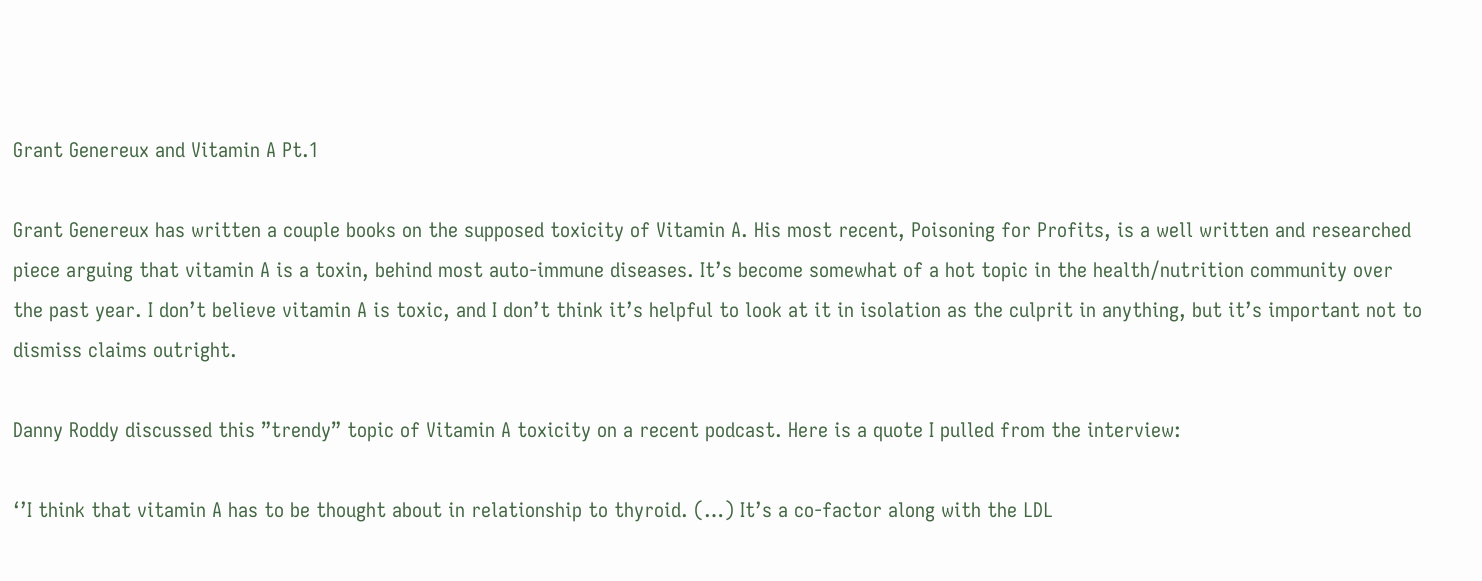Grant Genereux and Vitamin A Pt.1

Grant Genereux has written a couple books on the supposed toxicity of Vitamin A. His most recent, Poisoning for Profits, is a well written and researched piece arguing that vitamin A is a toxin, behind most auto-immune diseases. It’s become somewhat of a hot topic in the health/nutrition community over the past year. I don’t believe vitamin A is toxic, and I don’t think it’s helpful to look at it in isolation as the culprit in anything, but it’s important not to dismiss claims outright.

Danny Roddy discussed this ”trendy” topic of Vitamin A toxicity on a recent podcast. Here is a quote I pulled from the interview:

‘’I think that vitamin A has to be thought about in relationship to thyroid. (…) It’s a co-factor along with the LDL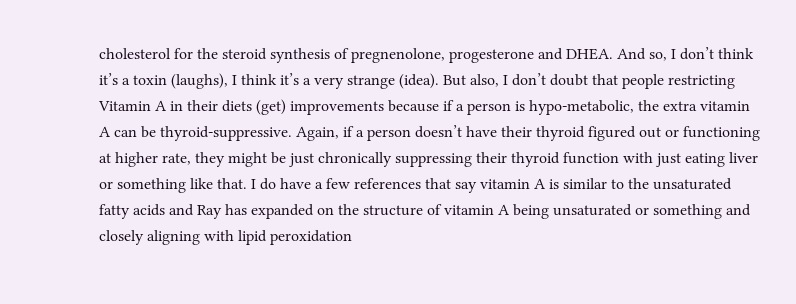cholesterol for the steroid synthesis of pregnenolone, progesterone and DHEA. And so, I don’t think it’s a toxin (laughs), I think it’s a very strange (idea). But also, I don’t doubt that people restricting Vitamin A in their diets (get) improvements because if a person is hypo-metabolic, the extra vitamin A can be thyroid-suppressive. Again, if a person doesn’t have their thyroid figured out or functioning at higher rate, they might be just chronically suppressing their thyroid function with just eating liver or something like that. I do have a few references that say vitamin A is similar to the unsaturated fatty acids and Ray has expanded on the structure of vitamin A being unsaturated or something and closely aligning with lipid peroxidation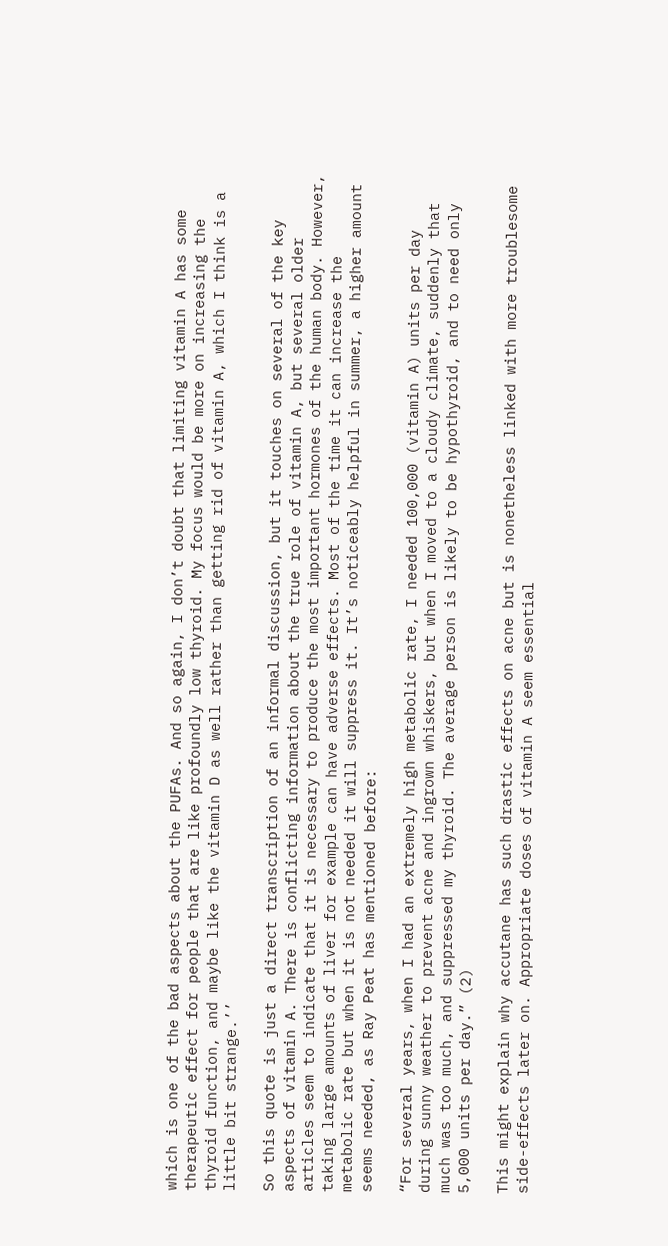which is one of the bad aspects about the PUFAs. And so again, I don’t doubt that limiting vitamin A has some therapeutic effect for people that are like profoundly low thyroid. My focus would be more on increasing the thyroid function, and maybe like the vitamin D as well rather than getting rid of vitamin A, which I think is a little bit strange.’’

So this quote is just a direct transcription of an informal discussion, but it touches on several of the key aspects of vitamin A. There is conflicting information about the true role of vitamin A, but several older articles seem to indicate that it is necessary to produce the most important hormones of the human body. However, taking large amounts of liver for example can have adverse effects. Most of the time it can increase the metabolic rate but when it is not needed it will suppress it. It’s noticeably helpful in summer, a higher amount seems needed, as Ray Peat has mentioned before:

“For several years, when I had an extremely high metabolic rate, I needed 100,000 (vitamin A) units per day during sunny weather to prevent acne and ingrown whiskers, but when I moved to a cloudy climate, suddenly that much was too much, and suppressed my thyroid. The average person is likely to be hypothyroid, and to need only 5,000 units per day.” (2)

This might explain why accutane has such drastic effects on acne but is nonetheless linked with more troublesome side-effects later on. Appropriate doses of vitamin A seem essential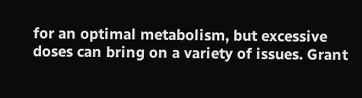for an optimal metabolism, but excessive doses can bring on a variety of issues. Grant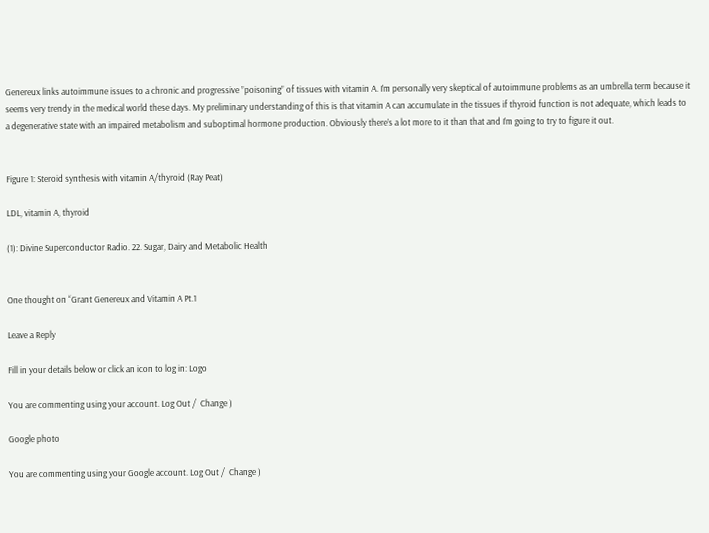Genereux links autoimmune issues to a chronic and progressive ”poisoning” of tissues with vitamin A. I’m personally very skeptical of autoimmune problems as an umbrella term because it seems very trendy in the medical world these days. My preliminary understanding of this is that vitamin A can accumulate in the tissues if thyroid function is not adequate, which leads to a degenerative state with an impaired metabolism and suboptimal hormone production. Obviously there’s a lot more to it than that and I’m going to try to figure it out.


Figure 1: Steroid synthesis with vitamin A/thyroid (Ray Peat)

LDL, vitamin A, thyroid

(1): Divine Superconductor Radio. 22. Sugar, Dairy and Metabolic Health


One thought on “Grant Genereux and Vitamin A Pt.1

Leave a Reply

Fill in your details below or click an icon to log in: Logo

You are commenting using your account. Log Out /  Change )

Google photo

You are commenting using your Google account. Log Out /  Change )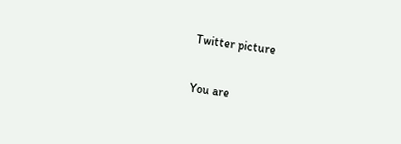Twitter picture

You are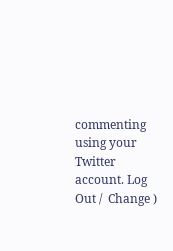commenting using your Twitter account. Log Out /  Change )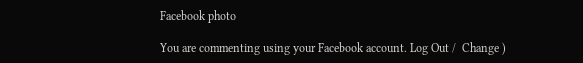Facebook photo

You are commenting using your Facebook account. Log Out /  Change )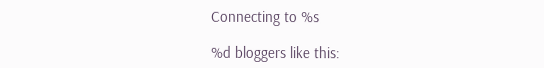Connecting to %s

%d bloggers like this: